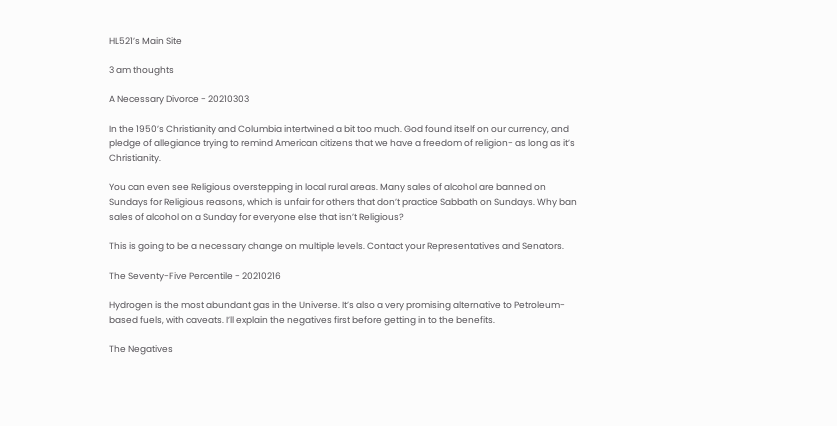HL521’s Main Site

3 am thoughts

A Necessary Divorce - 20210303

In the 1950’s Christianity and Columbia intertwined a bit too much. God found itself on our currency, and pledge of allegiance trying to remind American citizens that we have a freedom of religion- as long as it’s Christianity.

You can even see Religious overstepping in local rural areas. Many sales of alcohol are banned on Sundays for Religious reasons, which is unfair for others that don’t practice Sabbath on Sundays. Why ban sales of alcohol on a Sunday for everyone else that isn’t Religious?

This is going to be a necessary change on multiple levels. Contact your Representatives and Senators.

The Seventy-Five Percentile - 20210216

Hydrogen is the most abundant gas in the Universe. It’s also a very promising alternative to Petroleum-based fuels, with caveats. I’ll explain the negatives first before getting in to the benefits.

The Negatives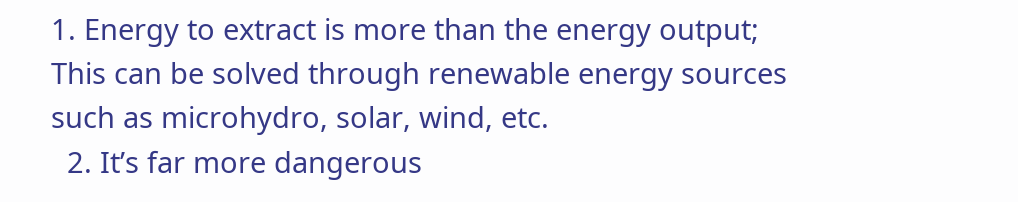1. Energy to extract is more than the energy output; This can be solved through renewable energy sources such as microhydro, solar, wind, etc.
  2. It’s far more dangerous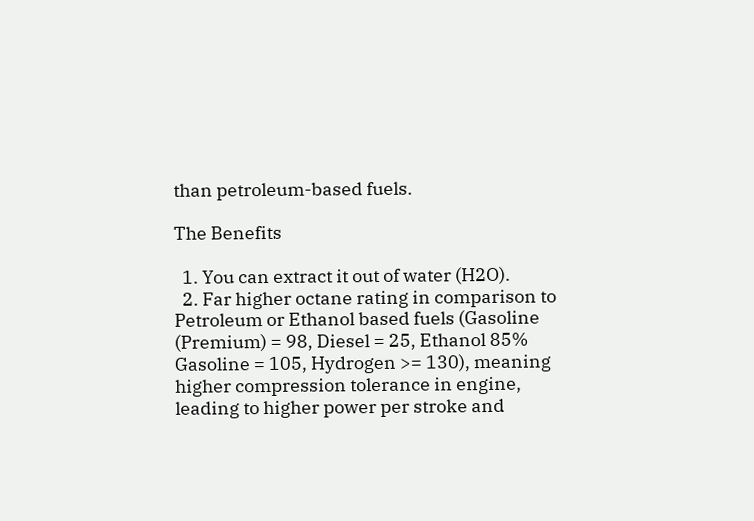than petroleum-based fuels.

The Benefits

  1. You can extract it out of water (H2O).
  2. Far higher octane rating in comparison to Petroleum or Ethanol based fuels (Gasoline (Premium) = 98, Diesel = 25, Ethanol 85% Gasoline = 105, Hydrogen >= 130), meaning higher compression tolerance in engine, leading to higher power per stroke and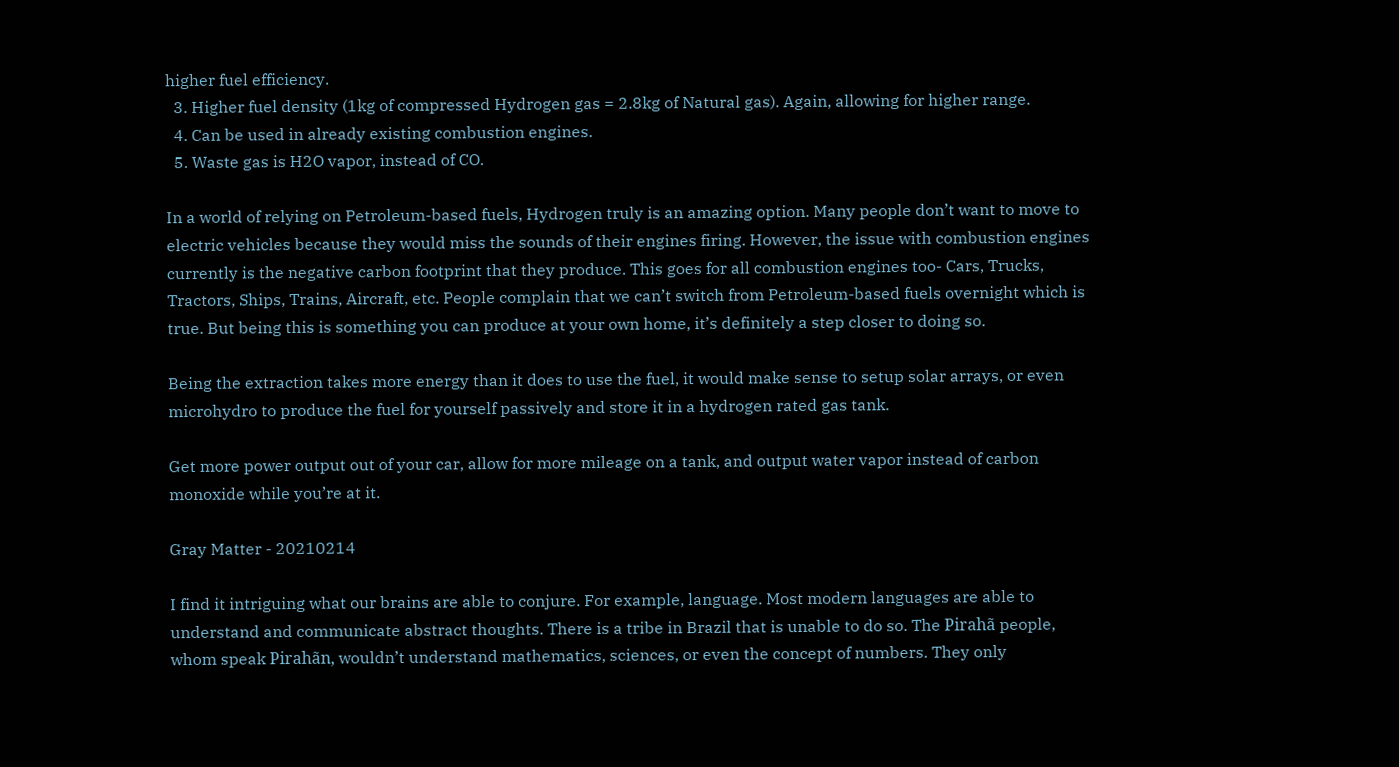higher fuel efficiency.
  3. Higher fuel density (1kg of compressed Hydrogen gas = 2.8kg of Natural gas). Again, allowing for higher range.
  4. Can be used in already existing combustion engines.
  5. Waste gas is H2O vapor, instead of CO.

In a world of relying on Petroleum-based fuels, Hydrogen truly is an amazing option. Many people don’t want to move to electric vehicles because they would miss the sounds of their engines firing. However, the issue with combustion engines currently is the negative carbon footprint that they produce. This goes for all combustion engines too- Cars, Trucks, Tractors, Ships, Trains, Aircraft, etc. People complain that we can’t switch from Petroleum-based fuels overnight which is true. But being this is something you can produce at your own home, it’s definitely a step closer to doing so.

Being the extraction takes more energy than it does to use the fuel, it would make sense to setup solar arrays, or even microhydro to produce the fuel for yourself passively and store it in a hydrogen rated gas tank.

Get more power output out of your car, allow for more mileage on a tank, and output water vapor instead of carbon monoxide while you’re at it.

Gray Matter - 20210214

I find it intriguing what our brains are able to conjure. For example, language. Most modern languages are able to understand and communicate abstract thoughts. There is a tribe in Brazil that is unable to do so. The Pirahã people, whom speak Pirahãn, wouldn’t understand mathematics, sciences, or even the concept of numbers. They only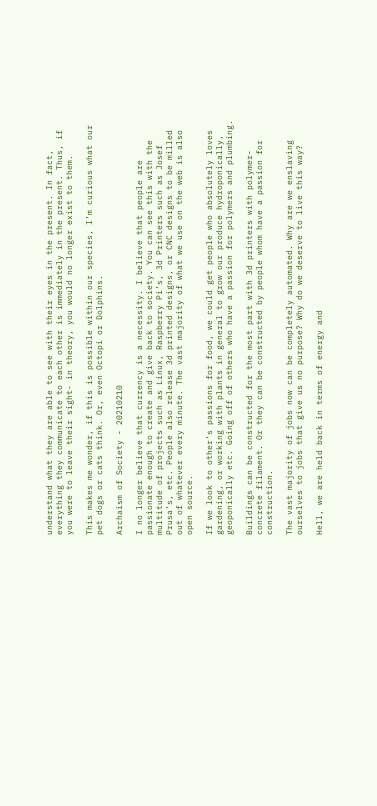understand what they are able to see with their eyes in the present. In fact, everything they communicate to each other is immediately in the present. Thus, if you were to leave their sight- in theory, you would no longer exist to them.

This makes me wonder, if this is possible within our species, I’m curious what our pet dogs or cats think. Or, even Octopi or Dolphins.

Archaism of Society - 20210210

I no longer believe that currency is a necessity. I believe that people are passionate enough to create and give back to society. You can see this with the multitude of projects such as Linux, Raspberry Pi’s, 3d Printers such as Josef Prusa’s, etc. People also release 3d printed designs, or CNC designs to be milled out of whatever every minute. The vast majority of what we use on the web is also open source.

If we look to other’s passions for food, we could get people who absolutely loves gardening, or working with plants in general to grow our produce hydroponically, geoponically etc. Going off of others who have a passion for polymers and plumbing.

Buildings can be constructed for the most part with 3d printers with polymer-concrete filament. Or they can be constructed by people whom have a passion for construction.

The vast majority of jobs now can be completely automated. Why are we enslaving ourselves to jobs that give us no purpose? Why do we deserve to live this way?

Hell, we are held back in terms of energy and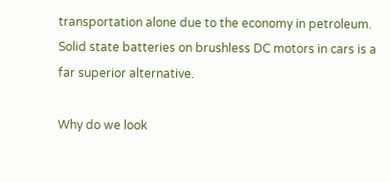transportation alone due to the economy in petroleum. Solid state batteries on brushless DC motors in cars is a far superior alternative.

Why do we look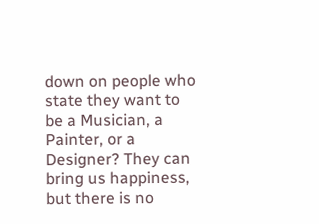down on people who state they want to be a Musician, a Painter, or a Designer? They can bring us happiness, but there is no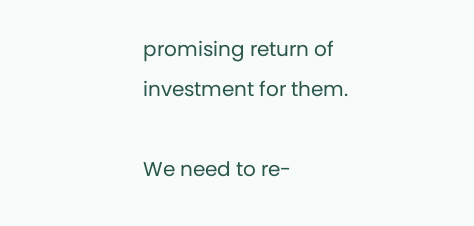promising return of investment for them.

We need to re-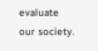evaluate our society.